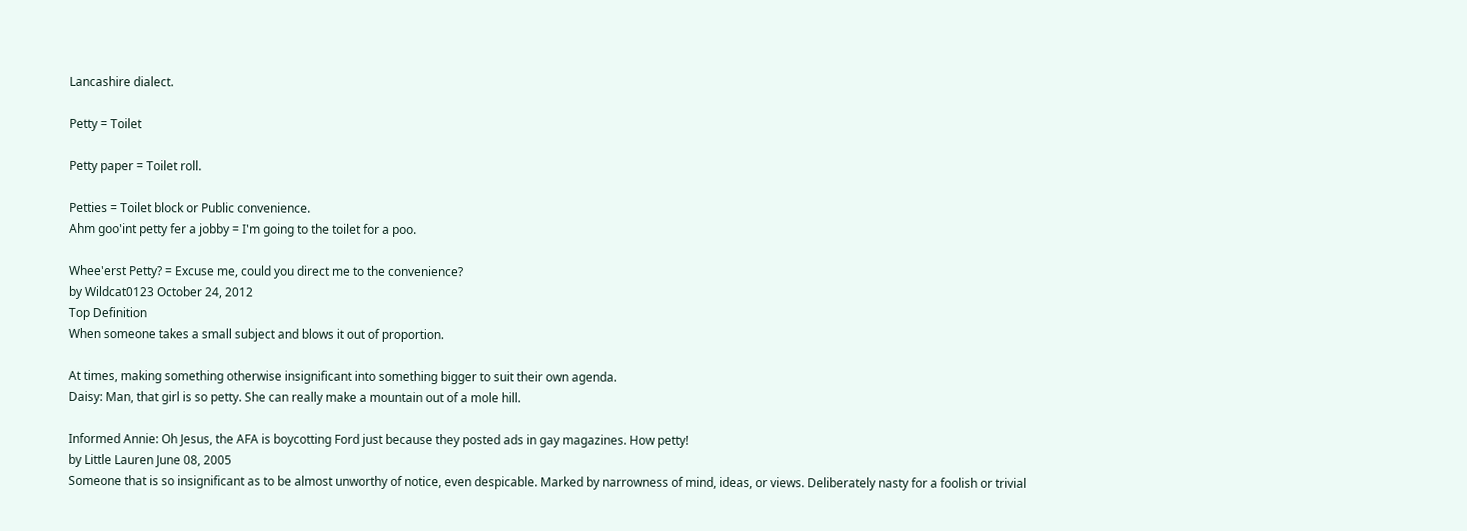Lancashire dialect.

Petty = Toilet

Petty paper = Toilet roll.

Petties = Toilet block or Public convenience.
Ahm goo'int petty fer a jobby = I'm going to the toilet for a poo.

Whee'erst Petty? = Excuse me, could you direct me to the convenience?
by Wildcat0123 October 24, 2012
Top Definition
When someone takes a small subject and blows it out of proportion.

At times, making something otherwise insignificant into something bigger to suit their own agenda.
Daisy: Man, that girl is so petty. She can really make a mountain out of a mole hill.

Informed Annie: Oh Jesus, the AFA is boycotting Ford just because they posted ads in gay magazines. How petty!
by Little Lauren June 08, 2005
Someone that is so insignificant as to be almost unworthy of notice, even despicable. Marked by narrowness of mind, ideas, or views. Deliberately nasty for a foolish or trivial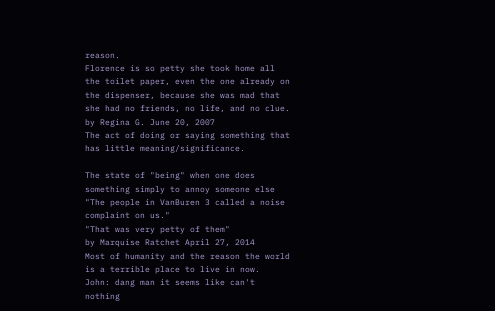reason.
Florence is so petty she took home all the toilet paper, even the one already on the dispenser, because she was mad that she had no friends, no life, and no clue.
by Regina G. June 20, 2007
The act of doing or saying something that has little meaning/significance.

The state of "being" when one does something simply to annoy someone else
"The people in VanBuren 3 called a noise complaint on us."
"That was very petty of them"
by Marquise Ratchet April 27, 2014
Most of humanity and the reason the world is a terrible place to live in now.
John: dang man it seems like can't nothing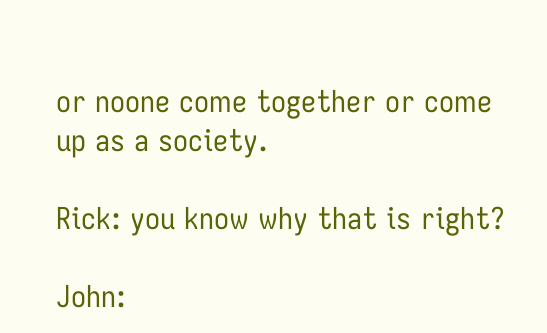or noone come together or come up as a society.

Rick: you know why that is right?

John: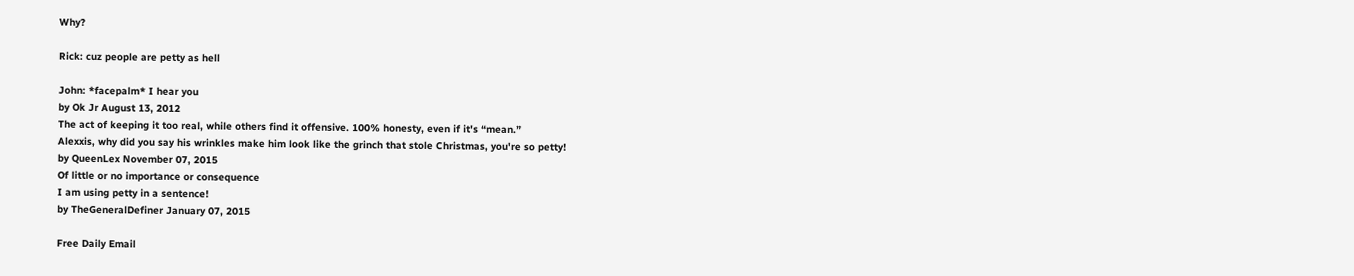Why?

Rick: cuz people are petty as hell

John: *facepalm* I hear you
by Ok Jr August 13, 2012
The act of keeping it too real, while others find it offensive. 100% honesty, even if it's “mean.”
Alexxis, why did you say his wrinkles make him look like the grinch that stole Christmas, you're so petty!
by QueenLex November 07, 2015
Of little or no importance or consequence
I am using petty in a sentence!
by TheGeneralDefiner January 07, 2015

Free Daily Email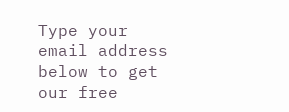Type your email address below to get our free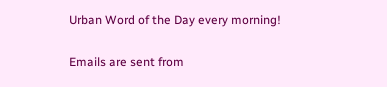Urban Word of the Day every morning!

Emails are sent from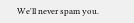We'll never spam you.